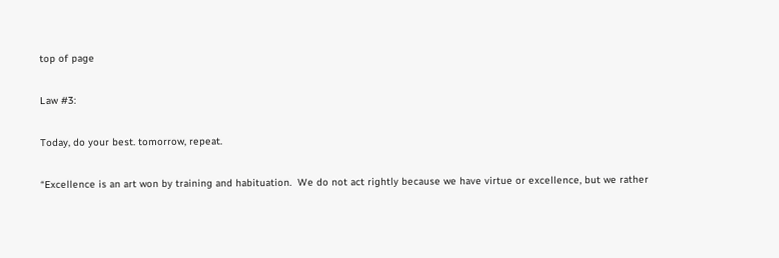top of page

Law #3:

Today, do your best. tomorrow, repeat.

“Excellence is an art won by training and habituation.  We do not act rightly because we have virtue or excellence, but we rather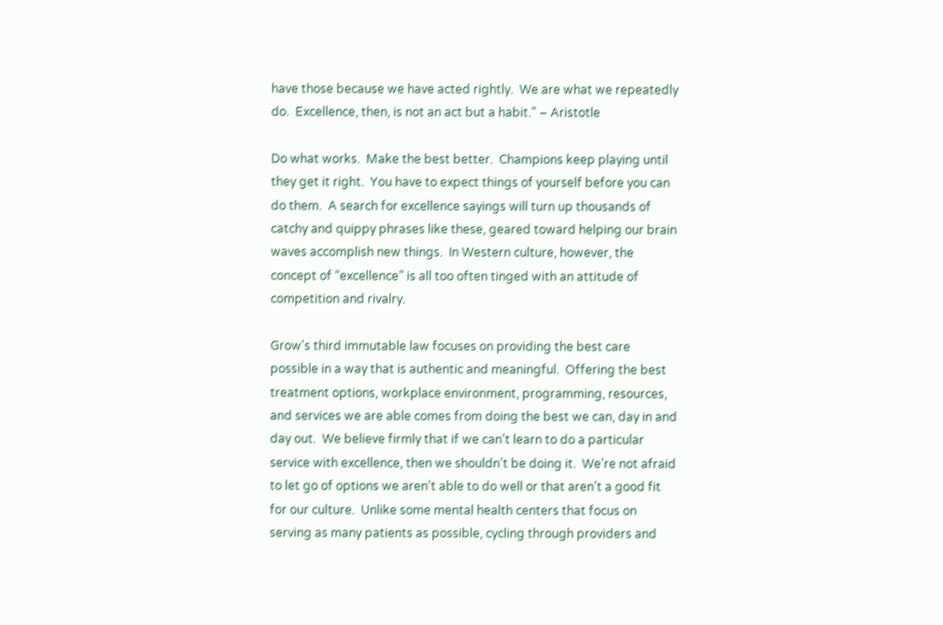have those because we have acted rightly.  We are what we repeatedly do.  Excellence, then, is not an act but a habit.” – Aristotle

Do what works.  Make the best better.  Champions keep playing until they get it right.  You have to expect things of yourself before you can do them.  A search for excellence sayings will turn up thousands of catchy and quippy phrases like these, geared toward helping our brain waves accomplish new things.  In Western culture, however, the concept of “excellence” is all too often tinged with an attitude of competition and rivalry.

Grow's third immutable law focuses on providing the best care possible in a way that is authentic and meaningful.  Offering the best treatment options, workplace environment, programming, resources, and services we are able comes from doing the best we can, day in and day out.  We believe firmly that if we can’t learn to do a particular service with excellence, then we shouldn’t be doing it.  We’re not afraid to let go of options we aren’t able to do well or that aren’t a good fit for our culture.  Unlike some mental health centers that focus on serving as many patients as possible, cycling through providers and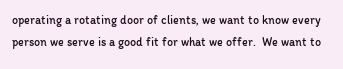operating a rotating door of clients, we want to know every person we serve is a good fit for what we offer.  We want to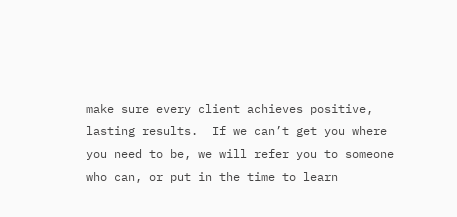make sure every client achieves positive, lasting results.  If we can’t get you where you need to be, we will refer you to someone who can, or put in the time to learn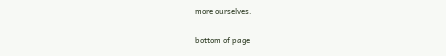more ourselves.

bottom of page